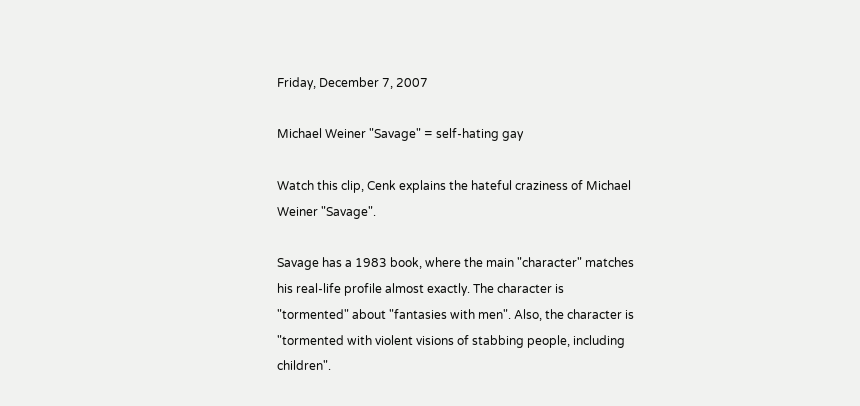Friday, December 7, 2007

Michael Weiner "Savage" = self-hating gay

Watch this clip, Cenk explains the hateful craziness of Michael Weiner "Savage".

Savage has a 1983 book, where the main "character" matches his real-life profile almost exactly. The character is "tormented" about "fantasies with men". Also, the character is "tormented with violent visions of stabbing people, including children".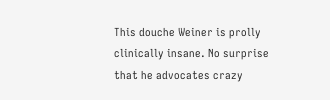This douche Weiner is prolly clinically insane. No surprise that he advocates crazy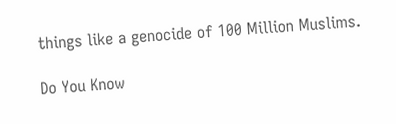things like a genocide of 100 Million Muslims.

Do You Know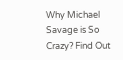Why Michael Savage is So Crazy? Find Out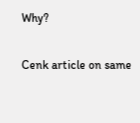Why?

Cenk article on same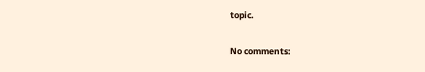topic.

No comments: